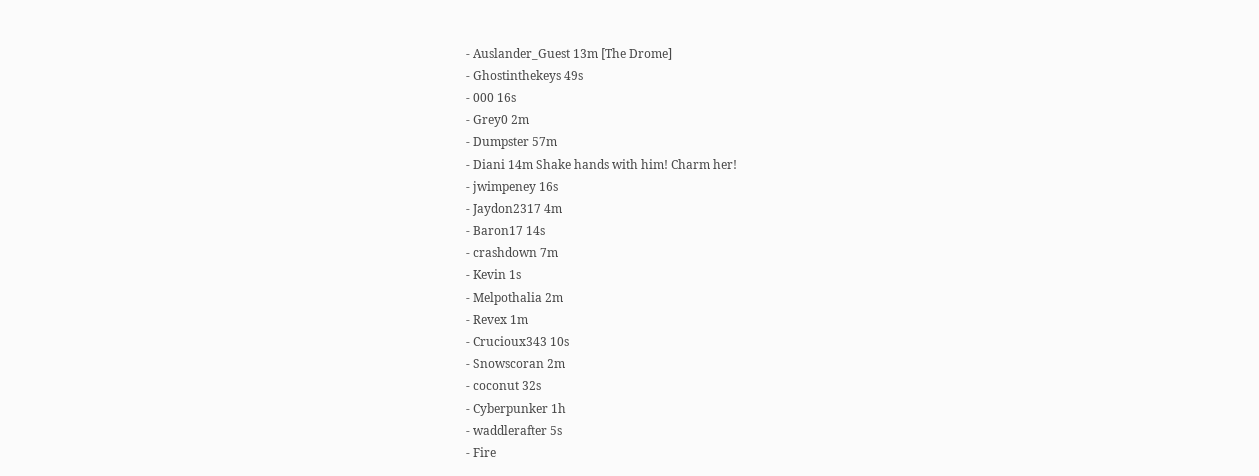- Auslander_Guest 13m [The Drome]
- Ghostinthekeys 49s
- 000 16s
- Grey0 2m
- Dumpster 57m
- Diani 14m Shake hands with him! Charm her!
- jwimpeney 16s
- Jaydon2317 4m
- Baron17 14s
- crashdown 7m
- Kevin 1s
- Melpothalia 2m
- Revex 1m
- Crucioux343 10s
- Snowscoran 2m
- coconut 32s
- Cyberpunker 1h
- waddlerafter 5s
- Fire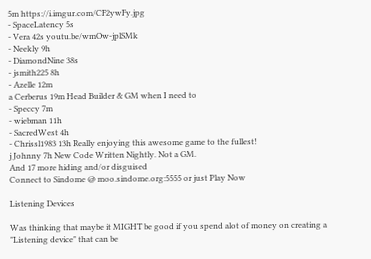5m https://i.imgur.com/CF2ywFy.jpg
- SpaceLatency 5s
- Vera 42s youtu.be/wmOw-jplSMk
- Neekly 9h
- DiamondNine 38s
- jsmith225 8h
- Azelle 12m
a Cerberus 19m Head Builder & GM when I need to
- Speccy 7m
- wiebman 11h
- SacredWest 4h
- Chrissl1983 13h Really enjoying this awesome game to the fullest!
j Johnny 7h New Code Written Nightly. Not a GM.
And 17 more hiding and/or disguised
Connect to Sindome @ moo.sindome.org:5555 or just Play Now

Listening Devices

Was thinking that maybe it MIGHT be good if you spend alot of money on creating a "Listening device" that can be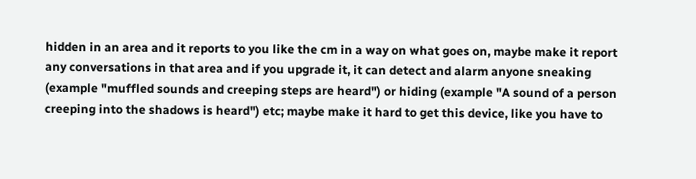hidden in an area and it reports to you like the cm in a way on what goes on, maybe make it report any conversations in that area and if you upgrade it, it can detect and alarm anyone sneaking (example "muffled sounds and creeping steps are heard") or hiding (example "A sound of a person creeping into the shadows is heard") etc; maybe make it hard to get this device, like you have to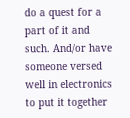do a quest for a part of it and such. And/or have someone versed well in electronics to put it together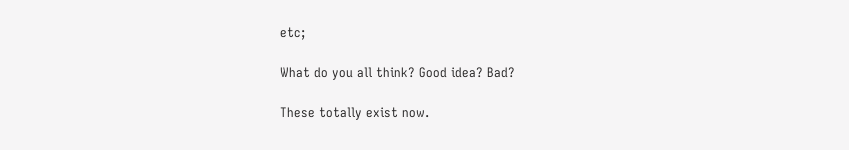etc;

What do you all think? Good idea? Bad?

These totally exist now.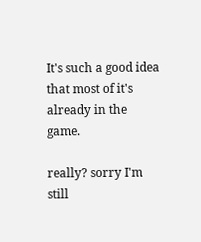It's such a good idea that most of it's already in the game.

really? sorry I'm still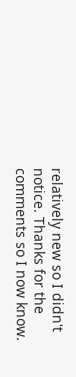relatively new so I didn't notice. Thanks for the comments so I now know.